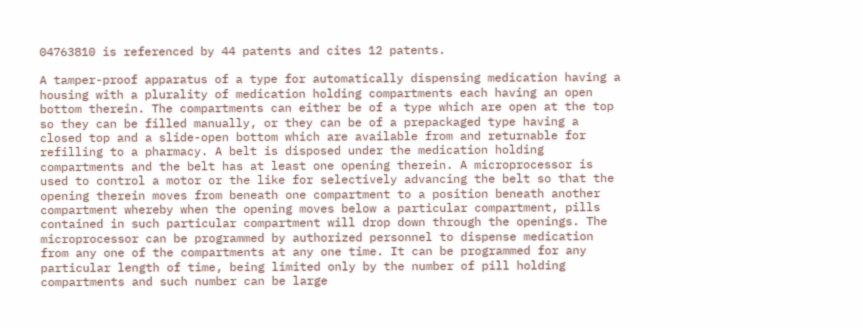04763810 is referenced by 44 patents and cites 12 patents.

A tamper-proof apparatus of a type for automatically dispensing medication having a housing with a plurality of medication holding compartments each having an open bottom therein. The compartments can either be of a type which are open at the top so they can be filled manually, or they can be of a prepackaged type having a closed top and a slide-open bottom which are available from and returnable for refilling to a pharmacy. A belt is disposed under the medication holding compartments and the belt has at least one opening therein. A microprocessor is used to control a motor or the like for selectively advancing the belt so that the opening therein moves from beneath one compartment to a position beneath another compartment whereby when the opening moves below a particular compartment, pills contained in such particular compartment will drop down through the openings. The microprocessor can be programmed by authorized personnel to dispense medication from any one of the compartments at any one time. It can be programmed for any particular length of time, being limited only by the number of pill holding compartments and such number can be large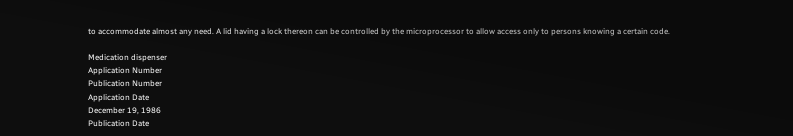to accommodate almost any need. A lid having a lock thereon can be controlled by the microprocessor to allow access only to persons knowing a certain code.

Medication dispenser
Application Number
Publication Number
Application Date
December 19, 1986
Publication Date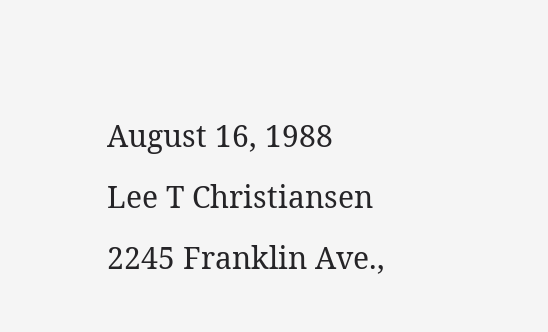August 16, 1988
Lee T Christiansen
2245 Franklin Ave.,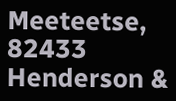Meeteetse, 82433
Henderson &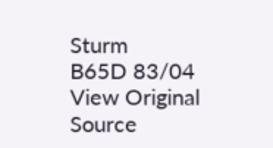Sturm
B65D 83/04
View Original Source